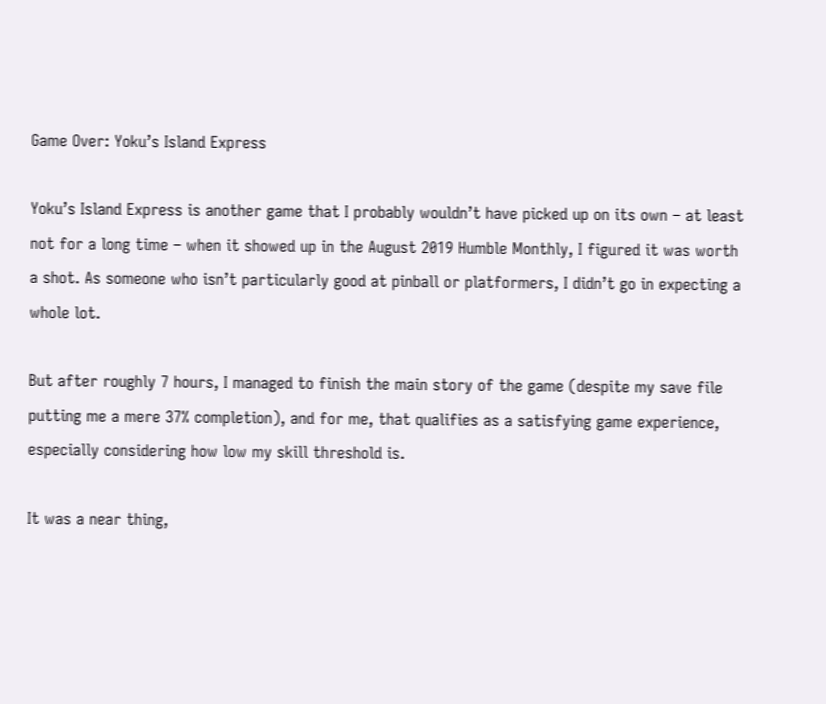Game Over: Yoku’s Island Express

Yoku’s Island Express is another game that I probably wouldn’t have picked up on its own – at least not for a long time – when it showed up in the August 2019 Humble Monthly, I figured it was worth a shot. As someone who isn’t particularly good at pinball or platformers, I didn’t go in expecting a whole lot.

But after roughly 7 hours, I managed to finish the main story of the game (despite my save file putting me a mere 37% completion), and for me, that qualifies as a satisfying game experience, especially considering how low my skill threshold is.

It was a near thing,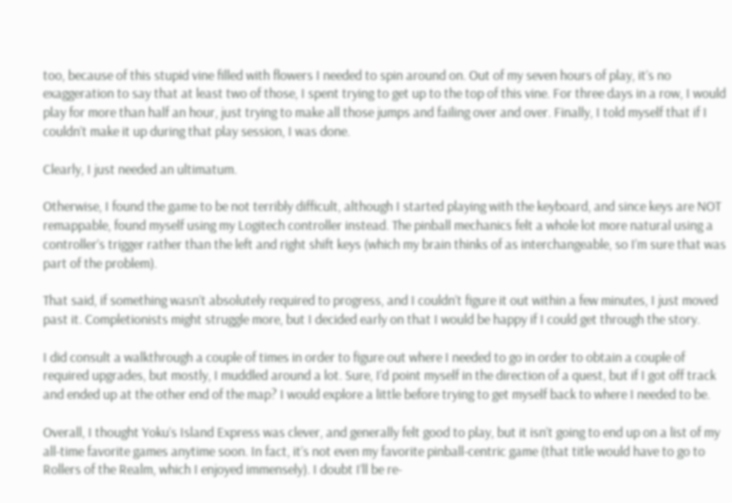too, because of this stupid vine filled with flowers I needed to spin around on. Out of my seven hours of play, it’s no exaggeration to say that at least two of those, I spent trying to get up to the top of this vine. For three days in a row, I would play for more than half an hour, just trying to make all those jumps and failing over and over. Finally, I told myself that if I couldn’t make it up during that play session, I was done.

Clearly, I just needed an ultimatum.

Otherwise, I found the game to be not terribly difficult, although I started playing with the keyboard, and since keys are NOT remappable, found myself using my Logitech controller instead. The pinball mechanics felt a whole lot more natural using a controller’s trigger rather than the left and right shift keys (which my brain thinks of as interchangeable, so I’m sure that was part of the problem).

That said, if something wasn’t absolutely required to progress, and I couldn’t figure it out within a few minutes, I just moved past it. Completionists might struggle more, but I decided early on that I would be happy if I could get through the story.

I did consult a walkthrough a couple of times in order to figure out where I needed to go in order to obtain a couple of required upgrades, but mostly, I muddled around a lot. Sure, I’d point myself in the direction of a quest, but if I got off track and ended up at the other end of the map? I would explore a little before trying to get myself back to where I needed to be.

Overall, I thought Yoku’s Island Express was clever, and generally felt good to play, but it isn’t going to end up on a list of my all-time favorite games anytime soon. In fact, it’s not even my favorite pinball-centric game (that title would have to go to Rollers of the Realm, which I enjoyed immensely). I doubt I’ll be re-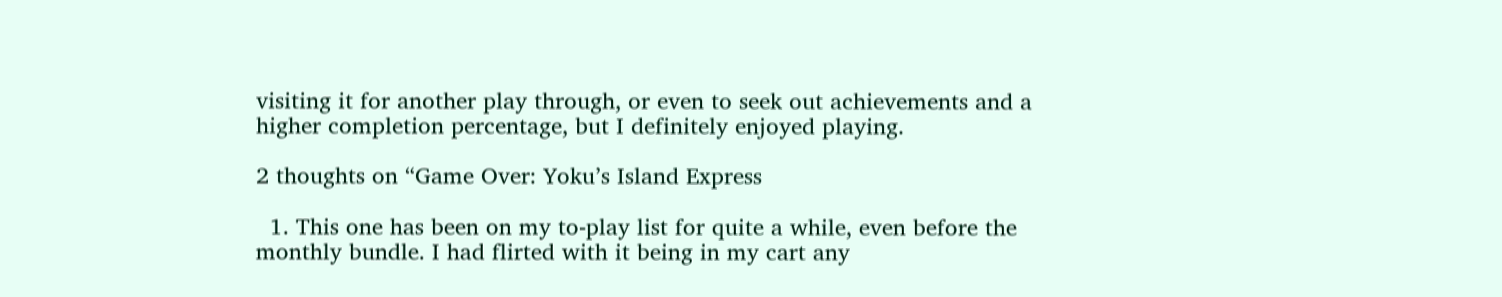visiting it for another play through, or even to seek out achievements and a higher completion percentage, but I definitely enjoyed playing.

2 thoughts on “Game Over: Yoku’s Island Express

  1. This one has been on my to-play list for quite a while, even before the monthly bundle. I had flirted with it being in my cart any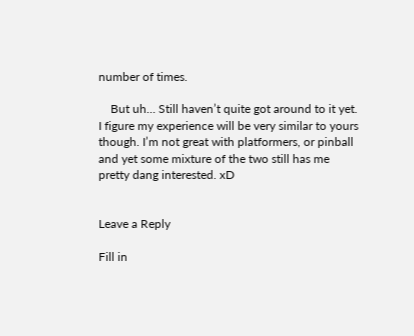number of times.

    But uh… Still haven’t quite got around to it yet. I figure my experience will be very similar to yours though. I’m not great with platformers, or pinball and yet some mixture of the two still has me pretty dang interested. xD


Leave a Reply

Fill in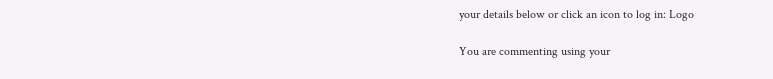your details below or click an icon to log in: Logo

You are commenting using your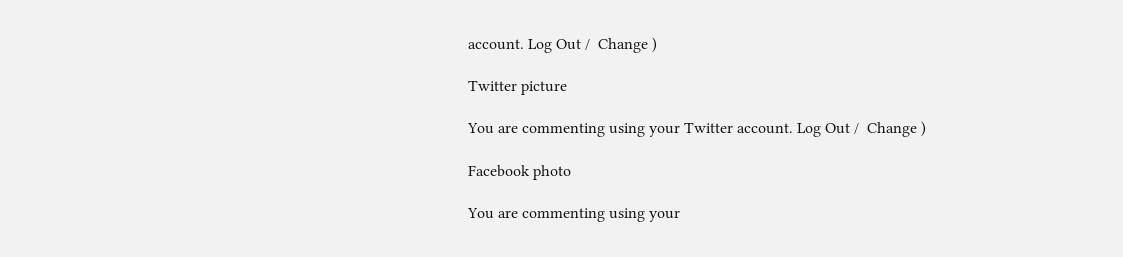account. Log Out /  Change )

Twitter picture

You are commenting using your Twitter account. Log Out /  Change )

Facebook photo

You are commenting using your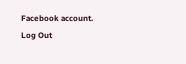Facebook account. Log Out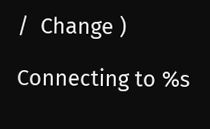/  Change )

Connecting to %s